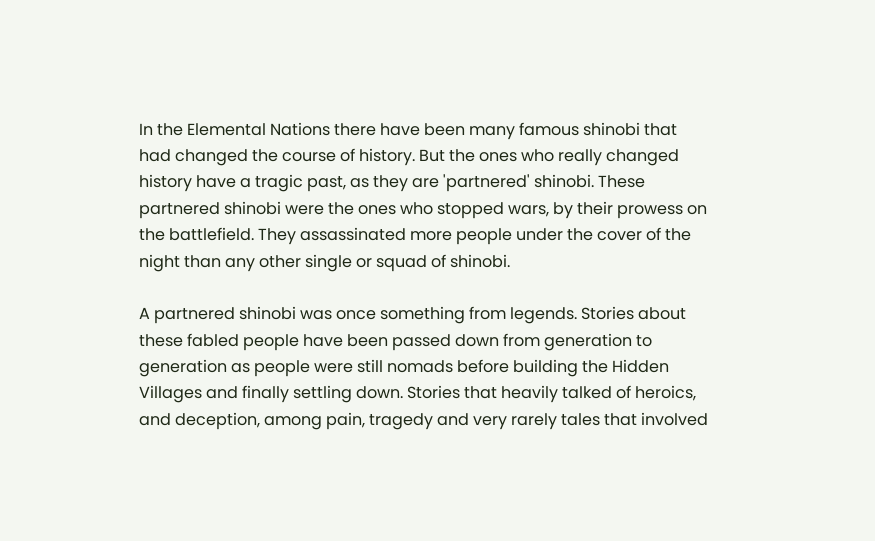In the Elemental Nations there have been many famous shinobi that had changed the course of history. But the ones who really changed history have a tragic past, as they are 'partnered' shinobi. These partnered shinobi were the ones who stopped wars, by their prowess on the battlefield. They assassinated more people under the cover of the night than any other single or squad of shinobi.

A partnered shinobi was once something from legends. Stories about these fabled people have been passed down from generation to generation as people were still nomads before building the Hidden Villages and finally settling down. Stories that heavily talked of heroics, and deception, among pain, tragedy and very rarely tales that involved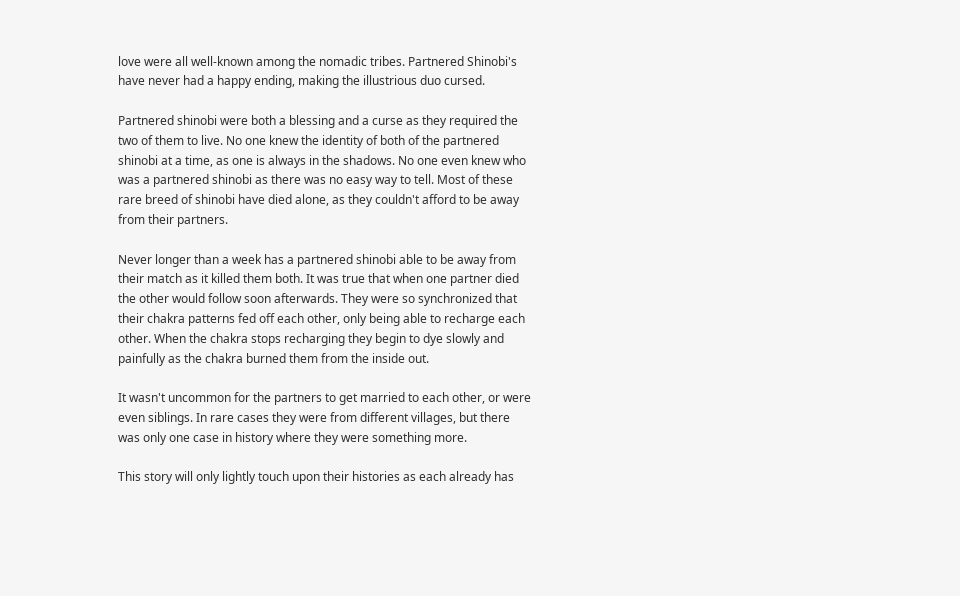love were all well-known among the nomadic tribes. Partnered Shinobi's have never had a happy ending, making the illustrious duo cursed.

Partnered shinobi were both a blessing and a curse as they required the two of them to live. No one knew the identity of both of the partnered shinobi at a time, as one is always in the shadows. No one even knew who was a partnered shinobi as there was no easy way to tell. Most of these rare breed of shinobi have died alone, as they couldn't afford to be away from their partners.

Never longer than a week has a partnered shinobi able to be away from their match as it killed them both. It was true that when one partner died the other would follow soon afterwards. They were so synchronized that their chakra patterns fed off each other, only being able to recharge each other. When the chakra stops recharging they begin to dye slowly and painfully as the chakra burned them from the inside out.

It wasn't uncommon for the partners to get married to each other, or were even siblings. In rare cases they were from different villages, but there was only one case in history where they were something more.

This story will only lightly touch upon their histories as each already has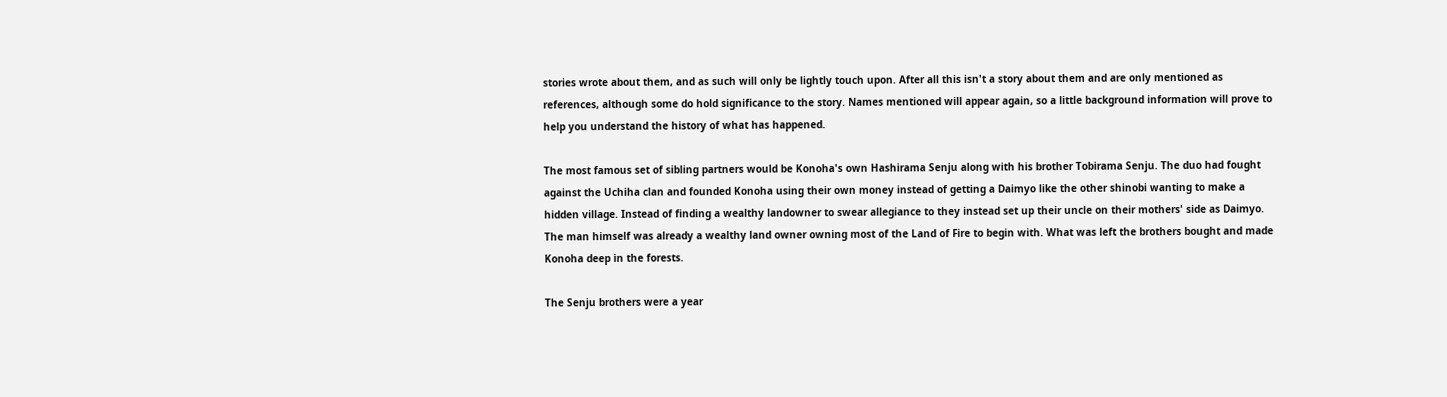stories wrote about them, and as such will only be lightly touch upon. After all this isn't a story about them and are only mentioned as references, although some do hold significance to the story. Names mentioned will appear again, so a little background information will prove to help you understand the history of what has happened.

The most famous set of sibling partners would be Konoha's own Hashirama Senju along with his brother Tobirama Senju. The duo had fought against the Uchiha clan and founded Konoha using their own money instead of getting a Daimyo like the other shinobi wanting to make a hidden village. Instead of finding a wealthy landowner to swear allegiance to they instead set up their uncle on their mothers' side as Daimyo. The man himself was already a wealthy land owner owning most of the Land of Fire to begin with. What was left the brothers bought and made Konoha deep in the forests.

The Senju brothers were a year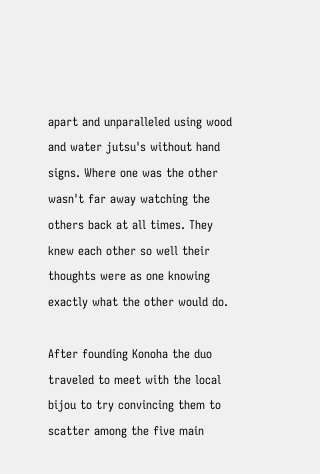apart and unparalleled using wood and water jutsu's without hand signs. Where one was the other wasn't far away watching the others back at all times. They knew each other so well their thoughts were as one knowing exactly what the other would do.

After founding Konoha the duo traveled to meet with the local bijou to try convincing them to scatter among the five main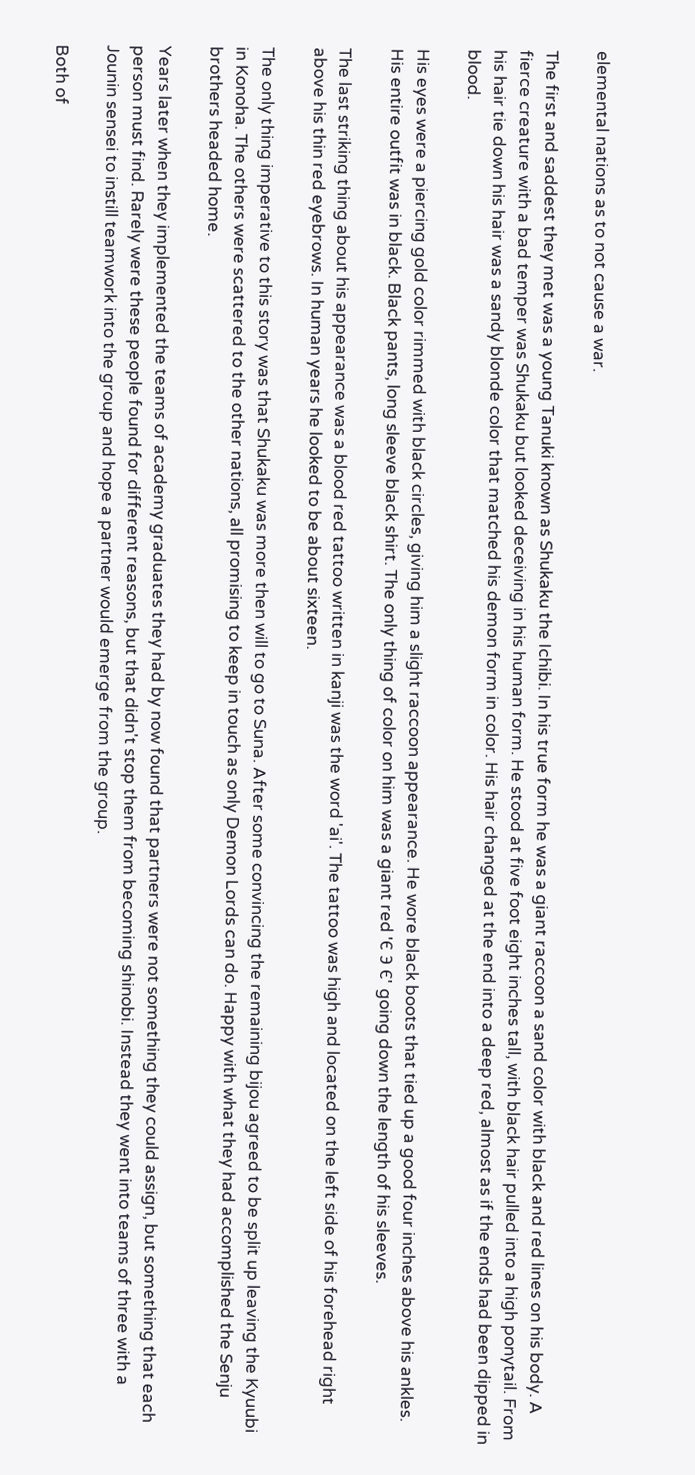elemental nations as to not cause a war.

The first and saddest they met was a young Tanuki known as Shukaku the Ichibi. In his true form he was a giant raccoon a sand color with black and red lines on his body. A fierce creature with a bad temper was Shukaku but looked deceiving in his human form. He stood at five foot eight inches tall, with black hair pulled into a high ponytail. From his hair tie down his hair was a sandy blonde color that matched his demon form in color. His hair changed at the end into a deep red, almost as if the ends had been dipped in blood.

His eyes were a piercing gold color rimmed with black circles, giving him a slight raccoon appearance. He wore black boots that tied up a good four inches above his ankles. His entire outfit was in black. Black pants, long sleeve black shirt. The only thing of color on him was a giant red 'Є Э Є' going down the length of his sleeves.

The last striking thing about his appearance was a blood red tattoo written in kanji was the word 'ai'. The tattoo was high and located on the left side of his forehead right above his thin red eyebrows. In human years he looked to be about sixteen.

The only thing imperative to this story was that Shukaku was more then will to go to Suna. After some convincing the remaining bijou agreed to be split up leaving the Kyuubi in Konoha. The others were scattered to the other nations, all promising to keep in touch as only Demon Lords can do. Happy with what they had accomplished the Senju brothers headed home.

Years later when they implemented the teams of academy graduates they had by now found that partners were not something they could assign, but something that each person must find. Rarely were these people found for different reasons, but that didn't stop them from becoming shinobi. Instead they went into teams of three with a Jounin sensei to instill teamwork into the group and hope a partner would emerge from the group.

Both of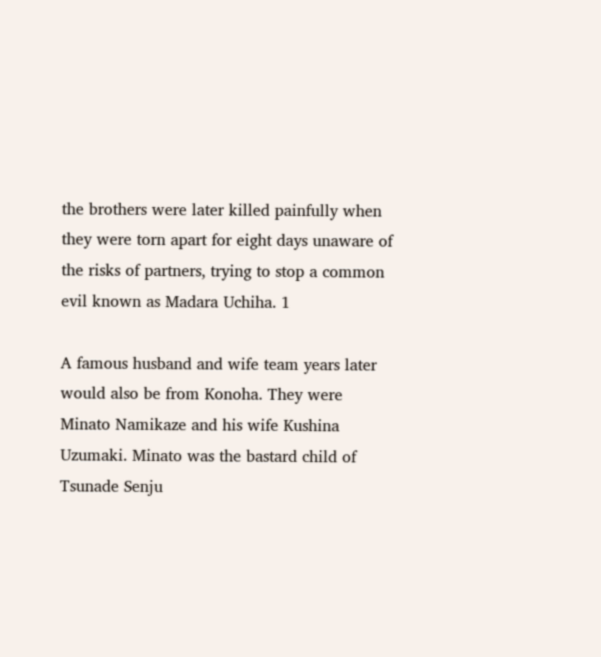the brothers were later killed painfully when they were torn apart for eight days unaware of the risks of partners, trying to stop a common evil known as Madara Uchiha. 1

A famous husband and wife team years later would also be from Konoha. They were Minato Namikaze and his wife Kushina Uzumaki. Minato was the bastard child of Tsunade Senju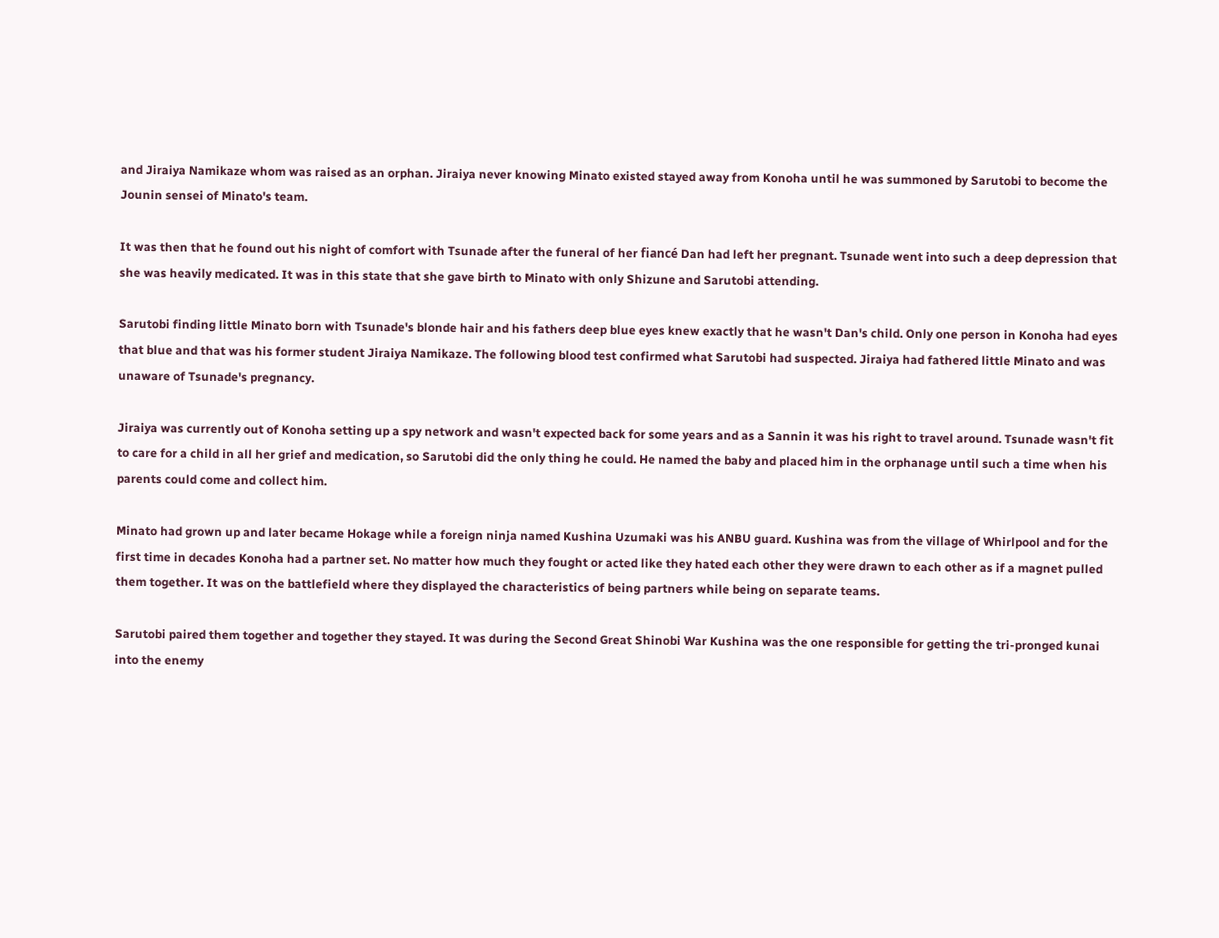and Jiraiya Namikaze whom was raised as an orphan. Jiraiya never knowing Minato existed stayed away from Konoha until he was summoned by Sarutobi to become the Jounin sensei of Minato's team.

It was then that he found out his night of comfort with Tsunade after the funeral of her fiancé Dan had left her pregnant. Tsunade went into such a deep depression that she was heavily medicated. It was in this state that she gave birth to Minato with only Shizune and Sarutobi attending.

Sarutobi finding little Minato born with Tsunade's blonde hair and his fathers deep blue eyes knew exactly that he wasn't Dan's child. Only one person in Konoha had eyes that blue and that was his former student Jiraiya Namikaze. The following blood test confirmed what Sarutobi had suspected. Jiraiya had fathered little Minato and was unaware of Tsunade's pregnancy.

Jiraiya was currently out of Konoha setting up a spy network and wasn't expected back for some years and as a Sannin it was his right to travel around. Tsunade wasn't fit to care for a child in all her grief and medication, so Sarutobi did the only thing he could. He named the baby and placed him in the orphanage until such a time when his parents could come and collect him.

Minato had grown up and later became Hokage while a foreign ninja named Kushina Uzumaki was his ANBU guard. Kushina was from the village of Whirlpool and for the first time in decades Konoha had a partner set. No matter how much they fought or acted like they hated each other they were drawn to each other as if a magnet pulled them together. It was on the battlefield where they displayed the characteristics of being partners while being on separate teams.

Sarutobi paired them together and together they stayed. It was during the Second Great Shinobi War Kushina was the one responsible for getting the tri-pronged kunai into the enemy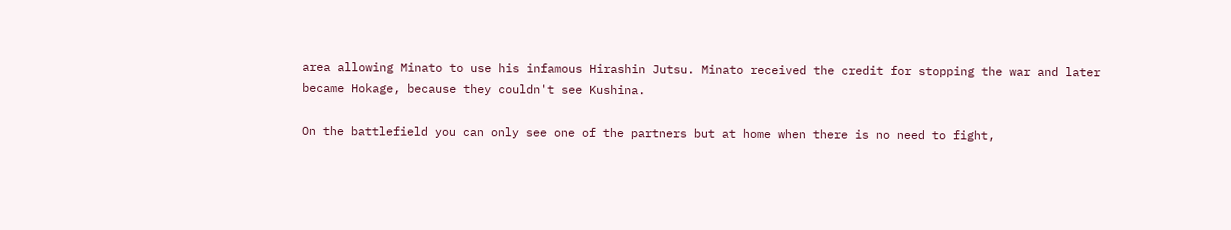area allowing Minato to use his infamous Hirashin Jutsu. Minato received the credit for stopping the war and later became Hokage, because they couldn't see Kushina.

On the battlefield you can only see one of the partners but at home when there is no need to fight,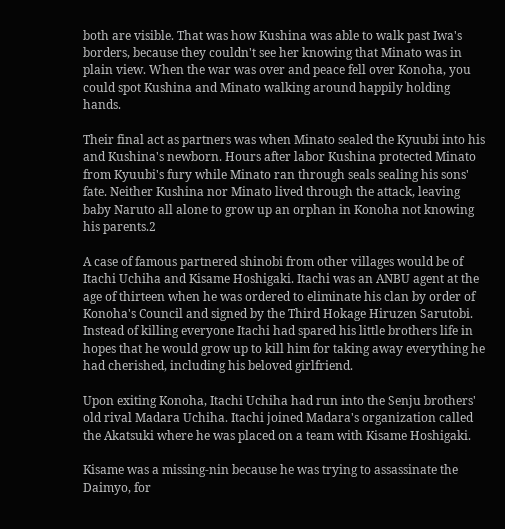both are visible. That was how Kushina was able to walk past Iwa's borders, because they couldn't see her knowing that Minato was in plain view. When the war was over and peace fell over Konoha, you could spot Kushina and Minato walking around happily holding hands.

Their final act as partners was when Minato sealed the Kyuubi into his and Kushina's newborn. Hours after labor Kushina protected Minato from Kyuubi's fury while Minato ran through seals sealing his sons' fate. Neither Kushina nor Minato lived through the attack, leaving baby Naruto all alone to grow up an orphan in Konoha not knowing his parents.2

A case of famous partnered shinobi from other villages would be of Itachi Uchiha and Kisame Hoshigaki. Itachi was an ANBU agent at the age of thirteen when he was ordered to eliminate his clan by order of Konoha's Council and signed by the Third Hokage Hiruzen Sarutobi. Instead of killing everyone Itachi had spared his little brothers life in hopes that he would grow up to kill him for taking away everything he had cherished, including his beloved girlfriend.

Upon exiting Konoha, Itachi Uchiha had run into the Senju brothers' old rival Madara Uchiha. Itachi joined Madara's organization called the Akatsuki where he was placed on a team with Kisame Hoshigaki.

Kisame was a missing-nin because he was trying to assassinate the Daimyo, for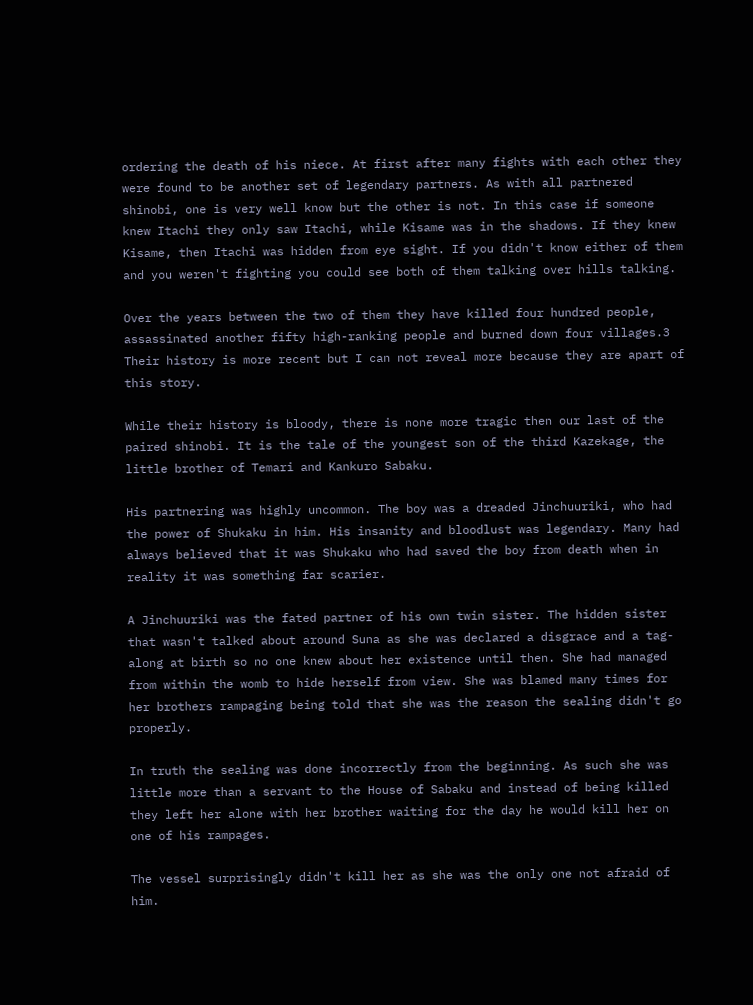ordering the death of his niece. At first after many fights with each other they were found to be another set of legendary partners. As with all partnered shinobi, one is very well know but the other is not. In this case if someone knew Itachi they only saw Itachi, while Kisame was in the shadows. If they knew Kisame, then Itachi was hidden from eye sight. If you didn't know either of them and you weren't fighting you could see both of them talking over hills talking.

Over the years between the two of them they have killed four hundred people, assassinated another fifty high-ranking people and burned down four villages.3 Their history is more recent but I can not reveal more because they are apart of this story.

While their history is bloody, there is none more tragic then our last of the paired shinobi. It is the tale of the youngest son of the third Kazekage, the little brother of Temari and Kankuro Sabaku.

His partnering was highly uncommon. The boy was a dreaded Jinchuuriki, who had the power of Shukaku in him. His insanity and bloodlust was legendary. Many had always believed that it was Shukaku who had saved the boy from death when in reality it was something far scarier.

A Jinchuuriki was the fated partner of his own twin sister. The hidden sister that wasn't talked about around Suna as she was declared a disgrace and a tag-along at birth so no one knew about her existence until then. She had managed from within the womb to hide herself from view. She was blamed many times for her brothers rampaging being told that she was the reason the sealing didn't go properly.

In truth the sealing was done incorrectly from the beginning. As such she was little more than a servant to the House of Sabaku and instead of being killed they left her alone with her brother waiting for the day he would kill her on one of his rampages.

The vessel surprisingly didn't kill her as she was the only one not afraid of him.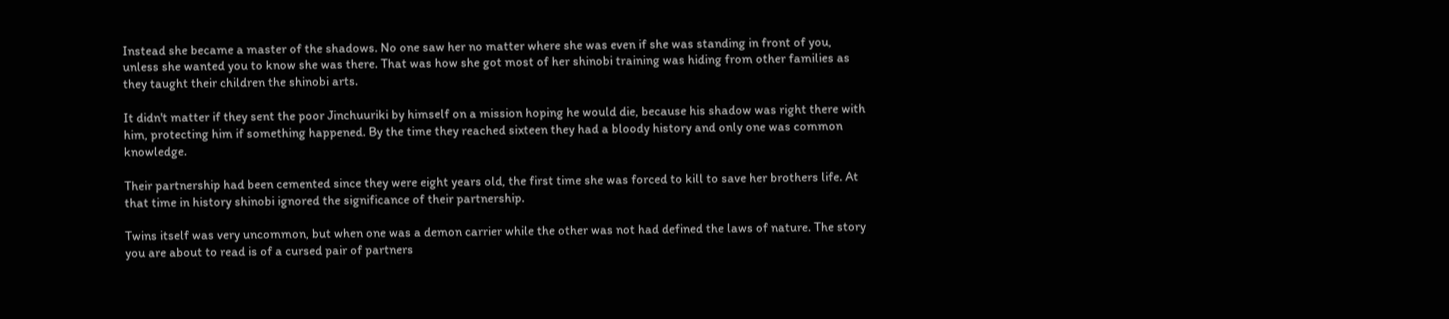Instead she became a master of the shadows. No one saw her no matter where she was even if she was standing in front of you, unless she wanted you to know she was there. That was how she got most of her shinobi training was hiding from other families as they taught their children the shinobi arts.

It didn't matter if they sent the poor Jinchuuriki by himself on a mission hoping he would die, because his shadow was right there with him, protecting him if something happened. By the time they reached sixteen they had a bloody history and only one was common knowledge.

Their partnership had been cemented since they were eight years old, the first time she was forced to kill to save her brothers life. At that time in history shinobi ignored the significance of their partnership.

Twins itself was very uncommon, but when one was a demon carrier while the other was not had defined the laws of nature. The story you are about to read is of a cursed pair of partners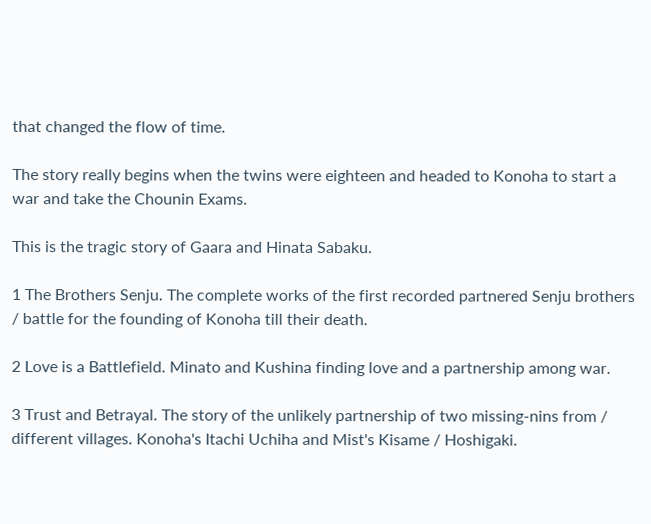that changed the flow of time.

The story really begins when the twins were eighteen and headed to Konoha to start a war and take the Chounin Exams.

This is the tragic story of Gaara and Hinata Sabaku.

1 The Brothers Senju. The complete works of the first recorded partnered Senju brothers / battle for the founding of Konoha till their death.

2 Love is a Battlefield. Minato and Kushina finding love and a partnership among war.

3 Trust and Betrayal. The story of the unlikely partnership of two missing-nins from / different villages. Konoha's Itachi Uchiha and Mist's Kisame / Hoshigaki.